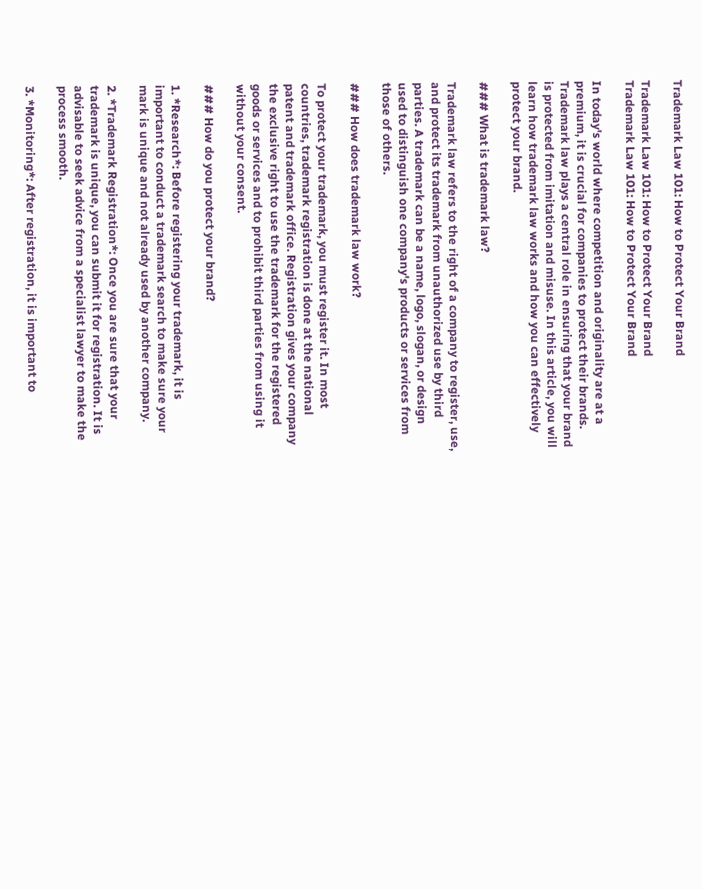Trademark Law 101: How to Protect Your Brand

Trademark Law 101: How to Protect Your Brand
Trademark Law 101: How to Protect Your Brand

In today's world where competition and originality are at a premium, it is crucial for companies to protect their brands. Trademark law plays a central role in ensuring that your brand is protected from imitation and misuse. In this article, you will learn how trademark law works and how you can effectively protect your brand.

### What is trademark law?

Trademark law refers to the right of a company to register, use, and protect its trademark from unauthorized use by third parties. A trademark can be a name, logo, slogan, or design used to distinguish one company's products or services from those of others.

### How does trademark law work?

To protect your trademark, you must register it. In most countries, trademark registration is done at the national patent and trademark office. Registration gives your company the exclusive right to use the trademark for the registered goods or services and to prohibit third parties from using it without your consent.

### How do you protect your brand?

1. *Research*: Before registering your trademark, it is important to conduct a trademark search to make sure your mark is unique and not already used by another company.

2. *Trademark Registration*: Once you are sure that your trademark is unique, you can submit it for registration. It is advisable to seek advice from a specialist lawyer to make the process smooth.

3. *Monitoring*: After registration, it is important to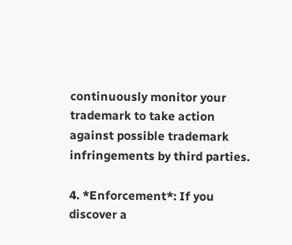continuously monitor your trademark to take action against possible trademark infringements by third parties.

4. *Enforcement*: If you discover a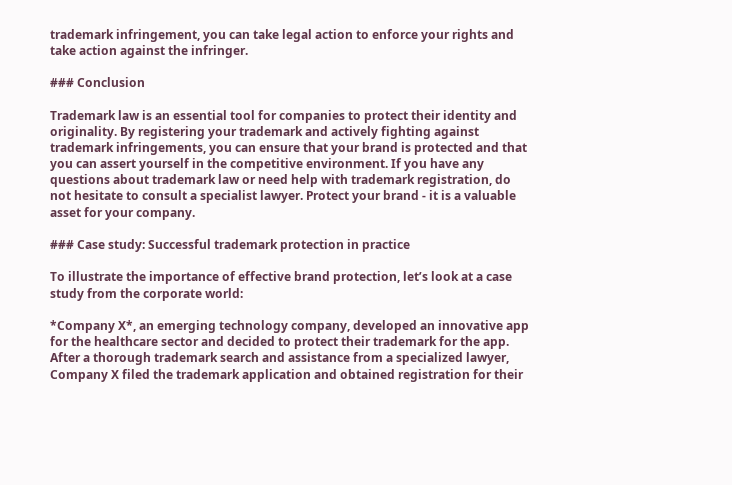trademark infringement, you can take legal action to enforce your rights and take action against the infringer.

### Conclusion

Trademark law is an essential tool for companies to protect their identity and originality. By registering your trademark and actively fighting against trademark infringements, you can ensure that your brand is protected and that you can assert yourself in the competitive environment. If you have any questions about trademark law or need help with trademark registration, do not hesitate to consult a specialist lawyer. Protect your brand - it is a valuable asset for your company.

### Case study: Successful trademark protection in practice

To illustrate the importance of effective brand protection, let’s look at a case study from the corporate world:

*Company X*, an emerging technology company, developed an innovative app for the healthcare sector and decided to protect their trademark for the app. After a thorough trademark search and assistance from a specialized lawyer, Company X filed the trademark application and obtained registration for their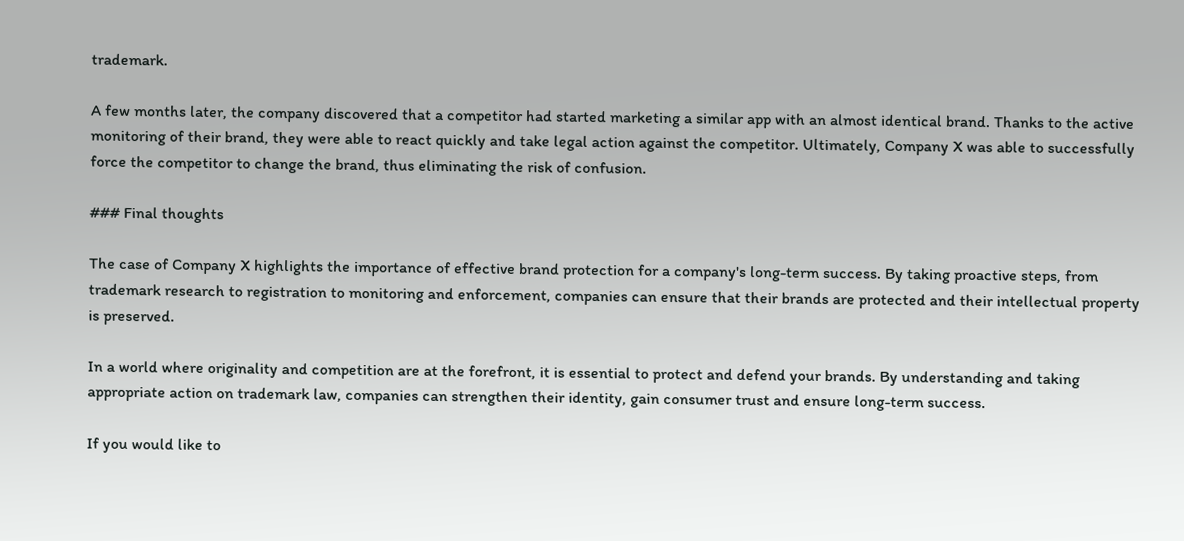trademark.

A few months later, the company discovered that a competitor had started marketing a similar app with an almost identical brand. Thanks to the active monitoring of their brand, they were able to react quickly and take legal action against the competitor. Ultimately, Company X was able to successfully force the competitor to change the brand, thus eliminating the risk of confusion.

### Final thoughts

The case of Company X highlights the importance of effective brand protection for a company's long-term success. By taking proactive steps, from trademark research to registration to monitoring and enforcement, companies can ensure that their brands are protected and their intellectual property is preserved.

In a world where originality and competition are at the forefront, it is essential to protect and defend your brands. By understanding and taking appropriate action on trademark law, companies can strengthen their identity, gain consumer trust and ensure long-term success.

If you would like to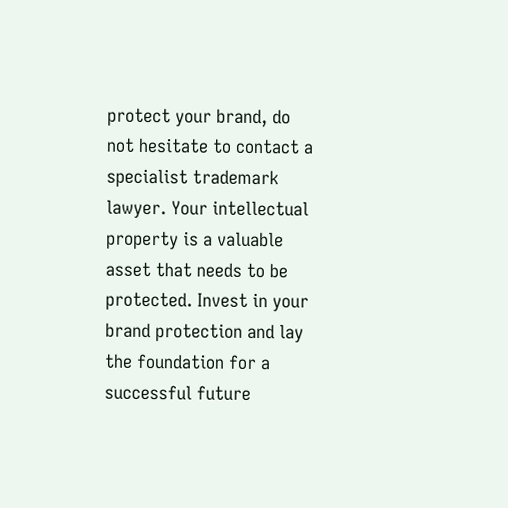protect your brand, do not hesitate to contact a specialist trademark lawyer. Your intellectual property is a valuable asset that needs to be protected. Invest in your brand protection and lay the foundation for a successful future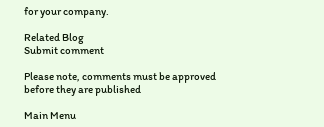for your company.

Related Blog
Submit comment

Please note, comments must be approved before they are published

Main Menu